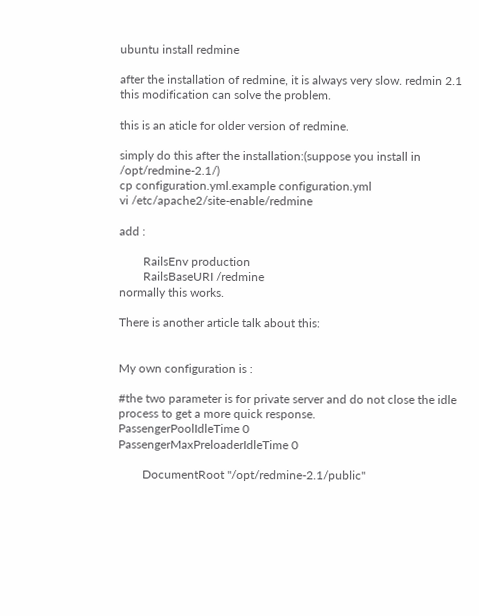ubuntu install redmine

after the installation of redmine, it is always very slow. redmin 2.1 this modification can solve the problem.

this is an aticle for older version of redmine.

simply do this after the installation:(suppose you install in /opt/redmine-2.1/)
cp configuration.yml.example configuration.yml
vi /etc/apache2/site-enable/redmine

add :

        RailsEnv production
        RailsBaseURI /redmine
normally this works.

There is another article talk about this:


My own configuration is :

#the two parameter is for private server and do not close the idle process to get a more quick response.
PassengerPoolIdleTime 0
PassengerMaxPreloaderIdleTime 0

        DocumentRoot "/opt/redmine-2.1/public"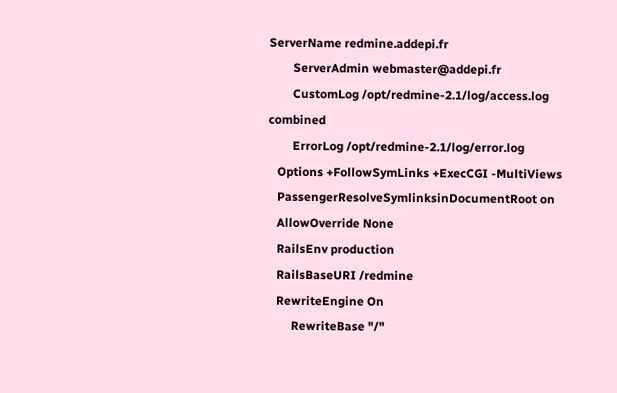ServerName redmine.addepi.fr
        ServerAdmin webmaster@addepi.fr
        CustomLog /opt/redmine-2.1/log/access.log combined
        ErrorLog /opt/redmine-2.1/log/error.log
   Options +FollowSymLinks +ExecCGI -MultiViews
   PassengerResolveSymlinksinDocumentRoot on
   AllowOverride None
   RailsEnv production
   RailsBaseURI /redmine
   RewriteEngine On
        RewriteBase "/"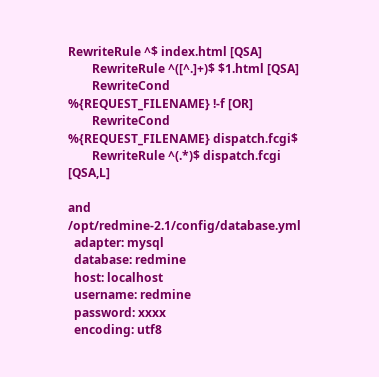RewriteRule ^$ index.html [QSA]
        RewriteRule ^([^.]+)$ $1.html [QSA]
        RewriteCond %{REQUEST_FILENAME} !-f [OR]
        RewriteCond %{REQUEST_FILENAME} dispatch.fcgi$
        RewriteRule ^(.*)$ dispatch.fcgi [QSA,L]

and /opt/redmine-2.1/config/database.yml
  adapter: mysql
  database: redmine
  host: localhost
  username: redmine
  password: xxxx
  encoding: utf8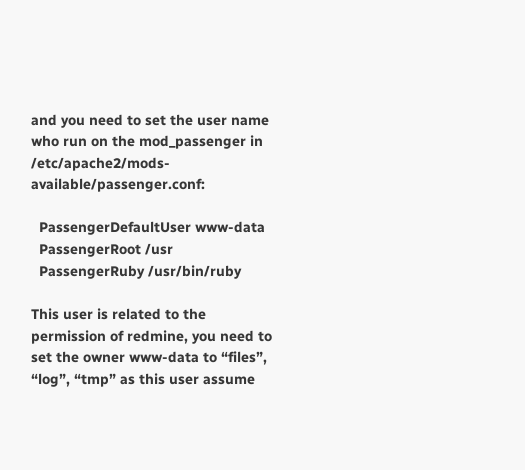and you need to set the user name who run on the mod_passenger in /etc/apache2/mods-available/passenger.conf:

  PassengerDefaultUser www-data
  PassengerRoot /usr
  PassengerRuby /usr/bin/ruby

This user is related to the permission of redmine, you need to set the owner www-data to “files”, “log”, “tmp” as this user assume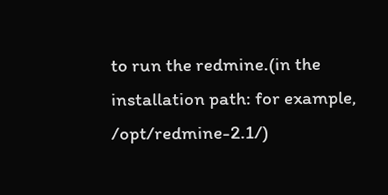to run the redmine.(in the installation path: for example, /opt/redmine-2.1/)